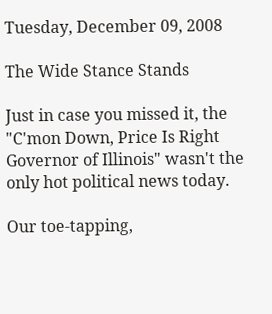Tuesday, December 09, 2008

The Wide Stance Stands

Just in case you missed it, the "C'mon Down, Price Is Right Governor of Illinois" wasn't the only hot political news today.

Our toe-tapping,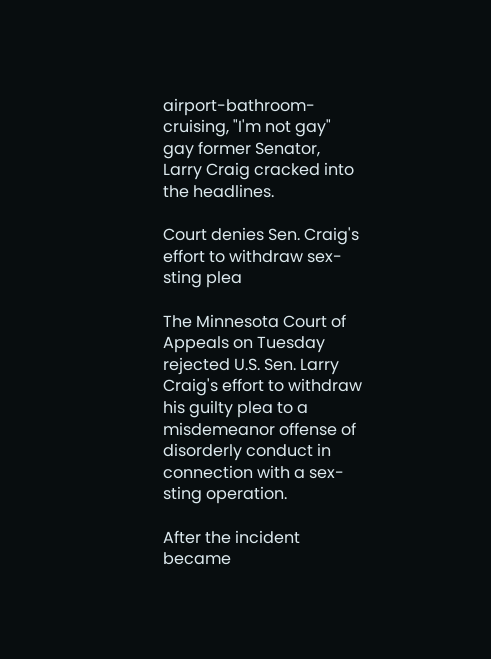airport-bathroom-cruising, "I'm not gay" gay former Senator, Larry Craig cracked into the headlines.

Court denies Sen. Craig's effort to withdraw sex-sting plea

The Minnesota Court of Appeals on Tuesday rejected U.S. Sen. Larry Craig's effort to withdraw his guilty plea to a misdemeanor offense of disorderly conduct in connection with a sex-sting operation.

After the incident became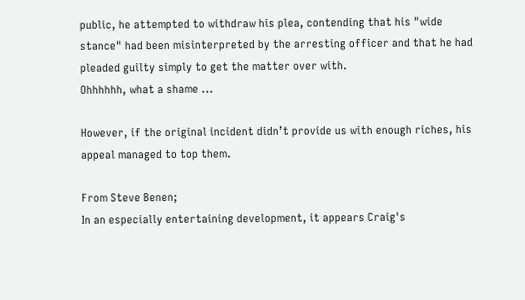public, he attempted to withdraw his plea, contending that his "wide stance" had been misinterpreted by the arresting officer and that he had pleaded guilty simply to get the matter over with.
Ohhhhhh, what a shame ...

However, if the original incident didn’t provide us with enough riches, his appeal managed to top them.

From Steve Benen;
In an especially entertaining development, it appears Craig's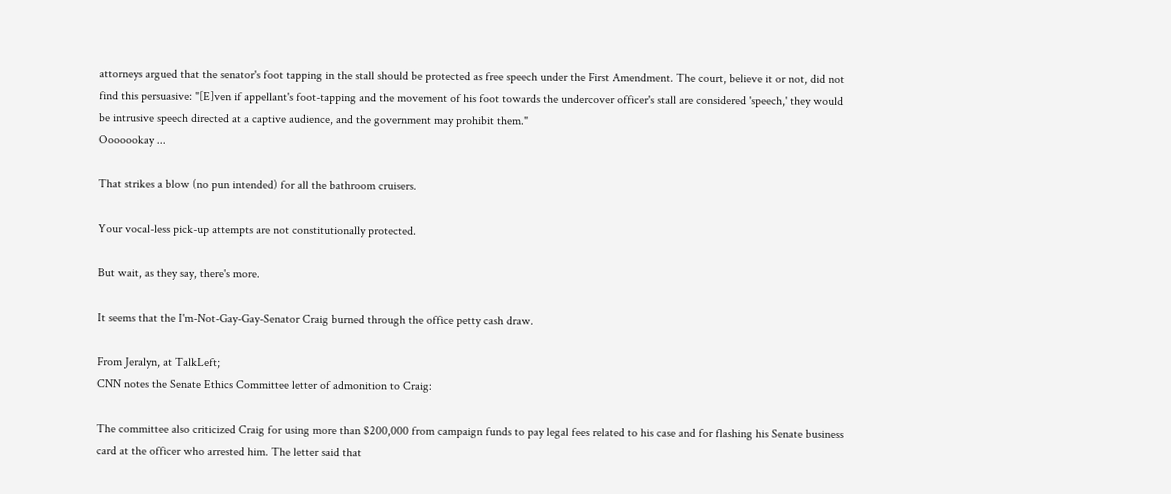attorneys argued that the senator's foot tapping in the stall should be protected as free speech under the First Amendment. The court, believe it or not, did not find this persuasive: "[E]ven if appellant's foot-tapping and the movement of his foot towards the undercover officer's stall are considered 'speech,' they would be intrusive speech directed at a captive audience, and the government may prohibit them."
Ooooookay ...

That strikes a blow (no pun intended) for all the bathroom cruisers.

Your vocal-less pick-up attempts are not constitutionally protected.

But wait, as they say, there's more.

It seems that the I'm-Not-Gay-Gay-Senator Craig burned through the office petty cash draw.

From Jeralyn, at TalkLeft;
CNN notes the Senate Ethics Committee letter of admonition to Craig:

The committee also criticized Craig for using more than $200,000 from campaign funds to pay legal fees related to his case and for flashing his Senate business card at the officer who arrested him. The letter said that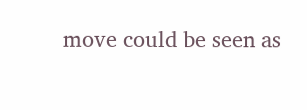move could be seen as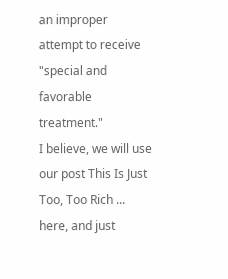an improper attempt to receive "special and favorable treatment."
I believe, we will use our post This Is Just Too, Too Rich ... here, and just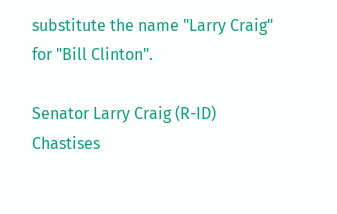substitute the name "Larry Craig" for "Bill Clinton".

Senator Larry Craig (R-ID) Chastises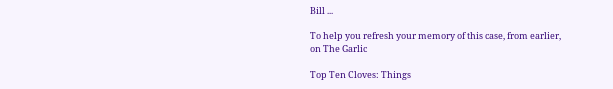Bill ...

To help you refresh your memory of this case, from earlier, on The Garlic

Top Ten Cloves: Things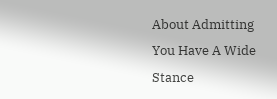About Admitting You Have A Wide Stance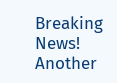Breaking News! Another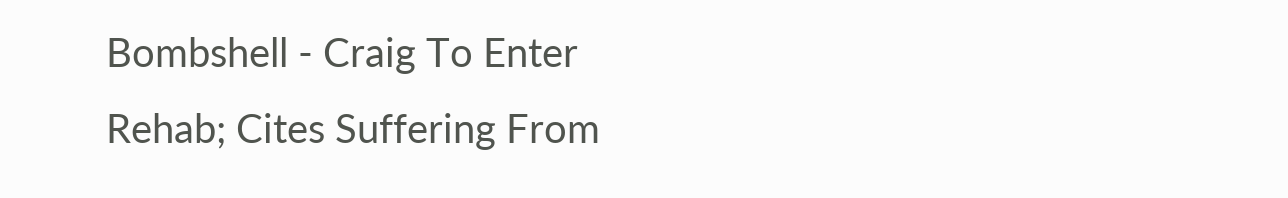Bombshell - Craig To Enter Rehab; Cites Suffering From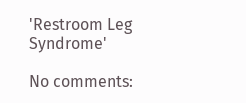'Restroom Leg Syndrome'

No comments: